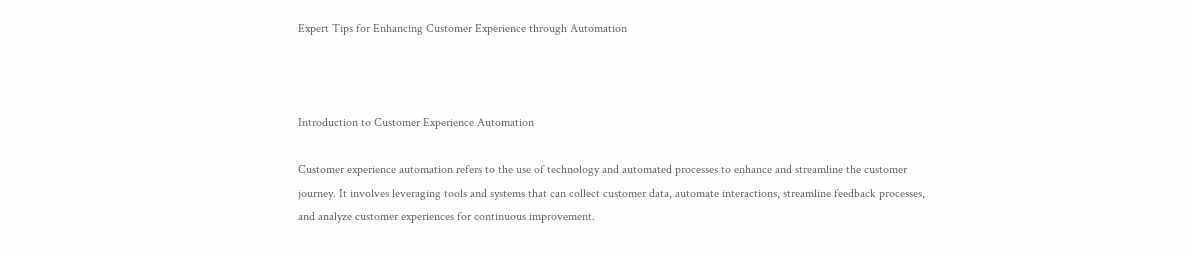Expert Tips for Enhancing Customer Experience through Automation



Introduction to Customer Experience Automation

Customer experience automation refers to the use of technology and automated processes to enhance and streamline the customer journey. It involves leveraging tools and systems that can collect customer data, automate interactions, streamline feedback processes, and analyze customer experiences for continuous improvement.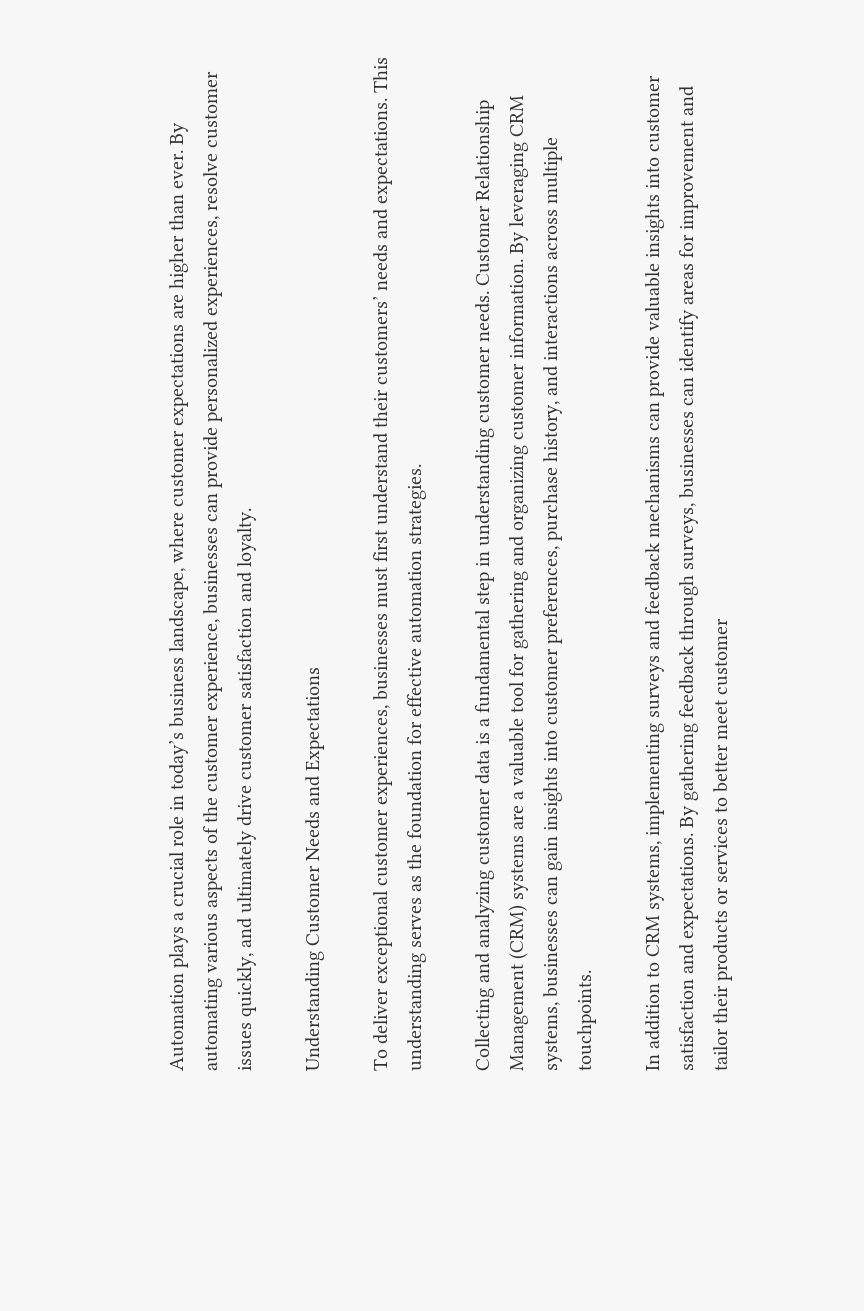Automation plays a crucial role in today’s business landscape, where customer expectations are higher than ever. By automating various aspects of the customer experience, businesses can provide personalized experiences, resolve customer issues quickly, and ultimately drive customer satisfaction and loyalty.

Understanding Customer Needs and Expectations

To deliver exceptional customer experiences, businesses must first understand their customers’ needs and expectations. This understanding serves as the foundation for effective automation strategies.

Collecting and analyzing customer data is a fundamental step in understanding customer needs. Customer Relationship Management (CRM) systems are a valuable tool for gathering and organizing customer information. By leveraging CRM systems, businesses can gain insights into customer preferences, purchase history, and interactions across multiple touchpoints.

In addition to CRM systems, implementing surveys and feedback mechanisms can provide valuable insights into customer satisfaction and expectations. By gathering feedback through surveys, businesses can identify areas for improvement and tailor their products or services to better meet customer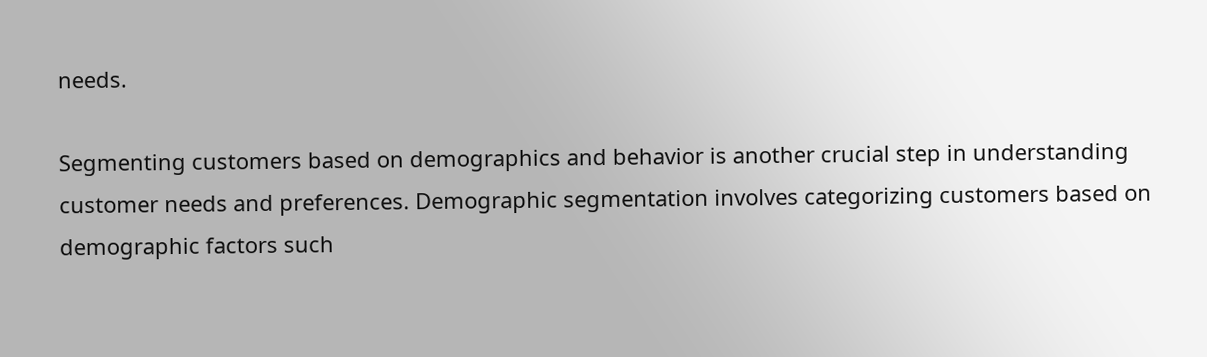needs.

Segmenting customers based on demographics and behavior is another crucial step in understanding customer needs and preferences. Demographic segmentation involves categorizing customers based on demographic factors such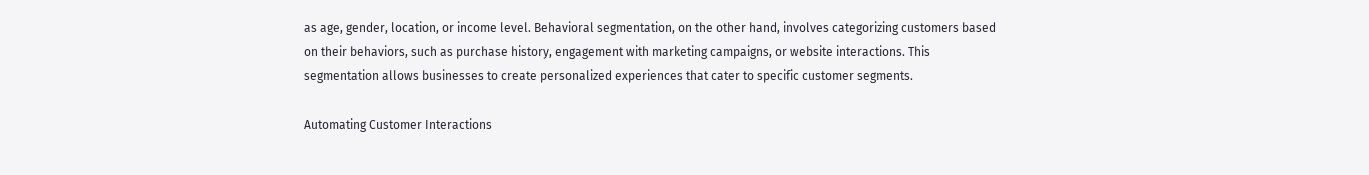as age, gender, location, or income level. Behavioral segmentation, on the other hand, involves categorizing customers based on their behaviors, such as purchase history, engagement with marketing campaigns, or website interactions. This segmentation allows businesses to create personalized experiences that cater to specific customer segments.

Automating Customer Interactions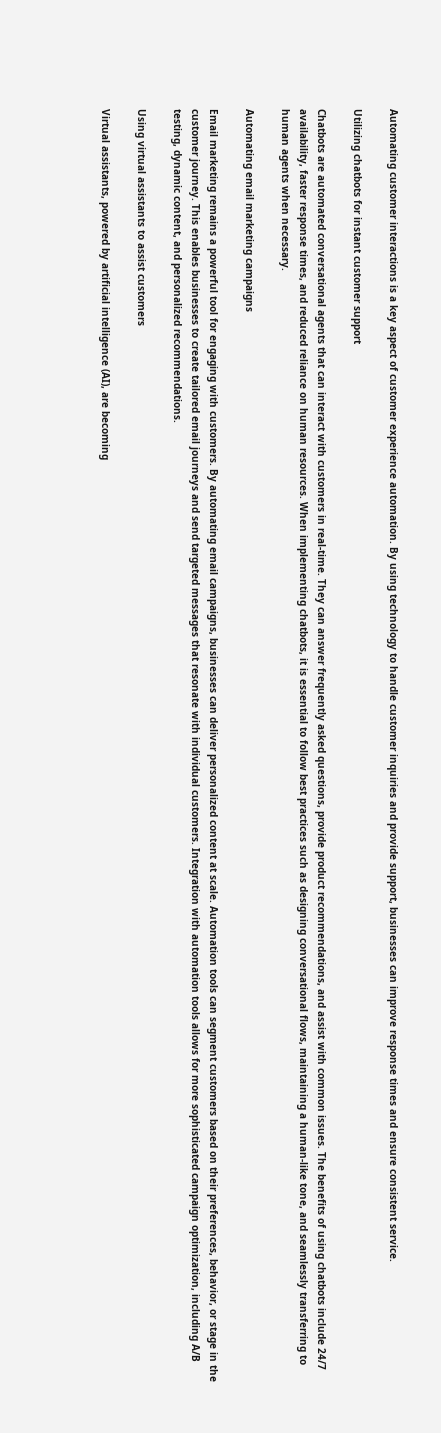Automating customer interactions is a key aspect of customer experience automation. By using technology to handle customer inquiries and provide support, businesses can improve response times and ensure consistent service.

Utilizing chatbots for instant customer support

Chatbots are automated conversational agents that can interact with customers in real-time. They can answer frequently asked questions, provide product recommendations, and assist with common issues. The benefits of using chatbots include 24/7 availability, faster response times, and reduced reliance on human resources. When implementing chatbots, it is essential to follow best practices such as designing conversational flows, maintaining a human-like tone, and seamlessly transferring to human agents when necessary.

Automating email marketing campaigns

Email marketing remains a powerful tool for engaging with customers. By automating email campaigns, businesses can deliver personalized content at scale. Automation tools can segment customers based on their preferences, behavior, or stage in the customer journey. This enables businesses to create tailored email journeys and send targeted messages that resonate with individual customers. Integration with automation tools allows for more sophisticated campaign optimization, including A/B testing, dynamic content, and personalized recommendations.

Using virtual assistants to assist customers

Virtual assistants, powered by artificial intelligence (AI), are becoming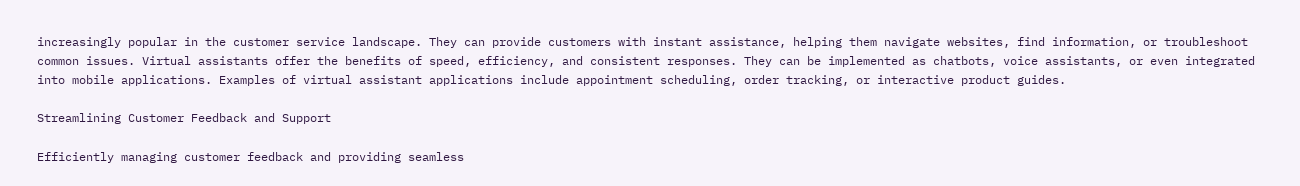increasingly popular in the customer service landscape. They can provide customers with instant assistance, helping them navigate websites, find information, or troubleshoot common issues. Virtual assistants offer the benefits of speed, efficiency, and consistent responses. They can be implemented as chatbots, voice assistants, or even integrated into mobile applications. Examples of virtual assistant applications include appointment scheduling, order tracking, or interactive product guides.

Streamlining Customer Feedback and Support

Efficiently managing customer feedback and providing seamless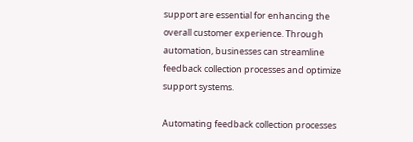support are essential for enhancing the overall customer experience. Through automation, businesses can streamline feedback collection processes and optimize support systems.

Automating feedback collection processes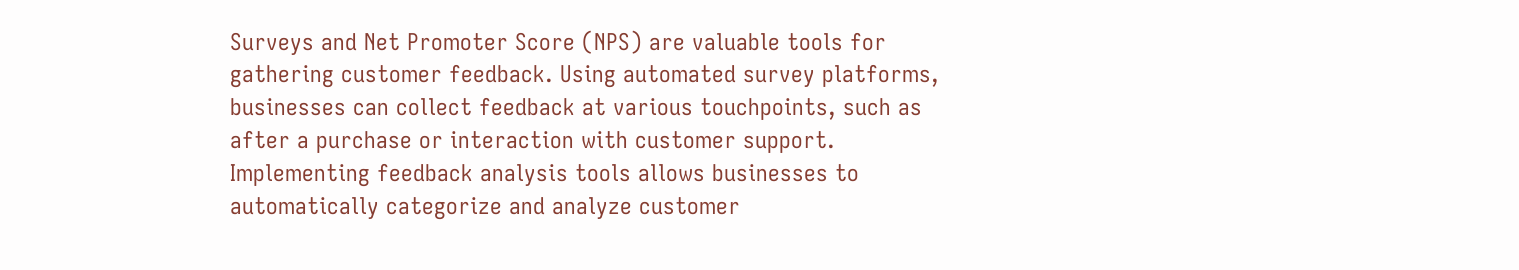Surveys and Net Promoter Score (NPS) are valuable tools for gathering customer feedback. Using automated survey platforms, businesses can collect feedback at various touchpoints, such as after a purchase or interaction with customer support. Implementing feedback analysis tools allows businesses to automatically categorize and analyze customer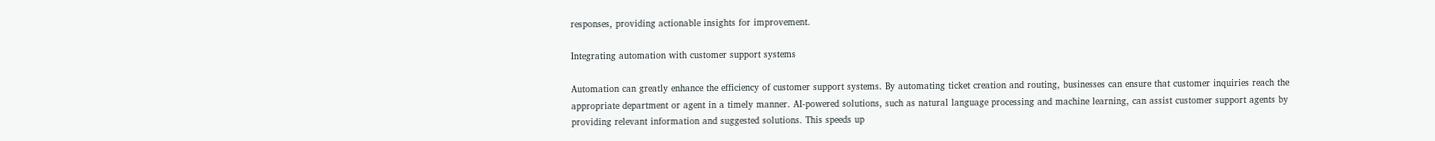responses, providing actionable insights for improvement.

Integrating automation with customer support systems

Automation can greatly enhance the efficiency of customer support systems. By automating ticket creation and routing, businesses can ensure that customer inquiries reach the appropriate department or agent in a timely manner. AI-powered solutions, such as natural language processing and machine learning, can assist customer support agents by providing relevant information and suggested solutions. This speeds up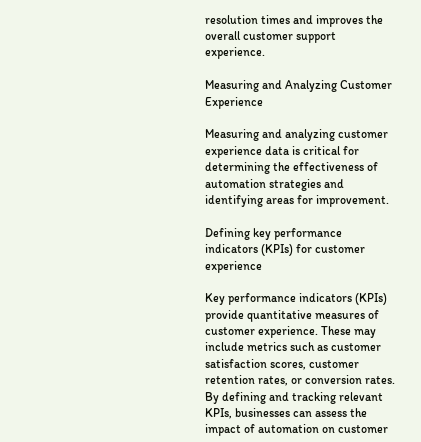resolution times and improves the overall customer support experience.

Measuring and Analyzing Customer Experience

Measuring and analyzing customer experience data is critical for determining the effectiveness of automation strategies and identifying areas for improvement.

Defining key performance indicators (KPIs) for customer experience

Key performance indicators (KPIs) provide quantitative measures of customer experience. These may include metrics such as customer satisfaction scores, customer retention rates, or conversion rates. By defining and tracking relevant KPIs, businesses can assess the impact of automation on customer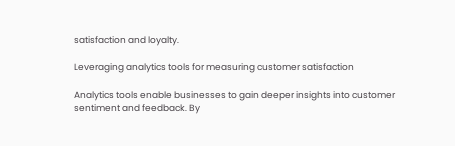satisfaction and loyalty.

Leveraging analytics tools for measuring customer satisfaction

Analytics tools enable businesses to gain deeper insights into customer sentiment and feedback. By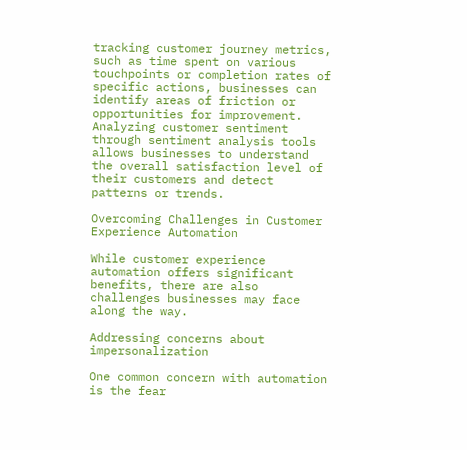tracking customer journey metrics, such as time spent on various touchpoints or completion rates of specific actions, businesses can identify areas of friction or opportunities for improvement. Analyzing customer sentiment through sentiment analysis tools allows businesses to understand the overall satisfaction level of their customers and detect patterns or trends.

Overcoming Challenges in Customer Experience Automation

While customer experience automation offers significant benefits, there are also challenges businesses may face along the way.

Addressing concerns about impersonalization

One common concern with automation is the fear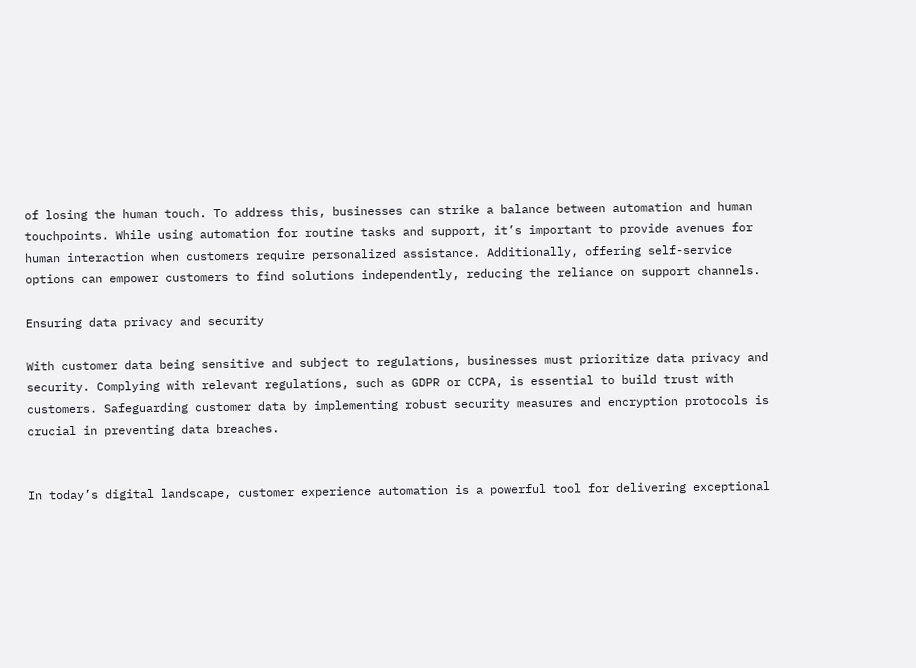of losing the human touch. To address this, businesses can strike a balance between automation and human touchpoints. While using automation for routine tasks and support, it’s important to provide avenues for human interaction when customers require personalized assistance. Additionally, offering self-service options can empower customers to find solutions independently, reducing the reliance on support channels.

Ensuring data privacy and security

With customer data being sensitive and subject to regulations, businesses must prioritize data privacy and security. Complying with relevant regulations, such as GDPR or CCPA, is essential to build trust with customers. Safeguarding customer data by implementing robust security measures and encryption protocols is crucial in preventing data breaches.


In today’s digital landscape, customer experience automation is a powerful tool for delivering exceptional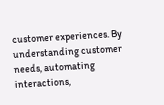customer experiences. By understanding customer needs, automating interactions,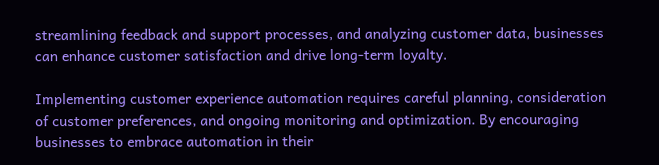streamlining feedback and support processes, and analyzing customer data, businesses can enhance customer satisfaction and drive long-term loyalty.

Implementing customer experience automation requires careful planning, consideration of customer preferences, and ongoing monitoring and optimization. By encouraging businesses to embrace automation in their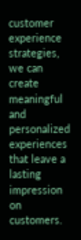customer experience strategies, we can create meaningful and personalized experiences that leave a lasting impression on customers.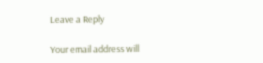Leave a Reply

Your email address will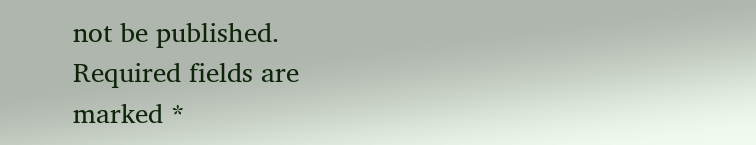not be published. Required fields are marked *